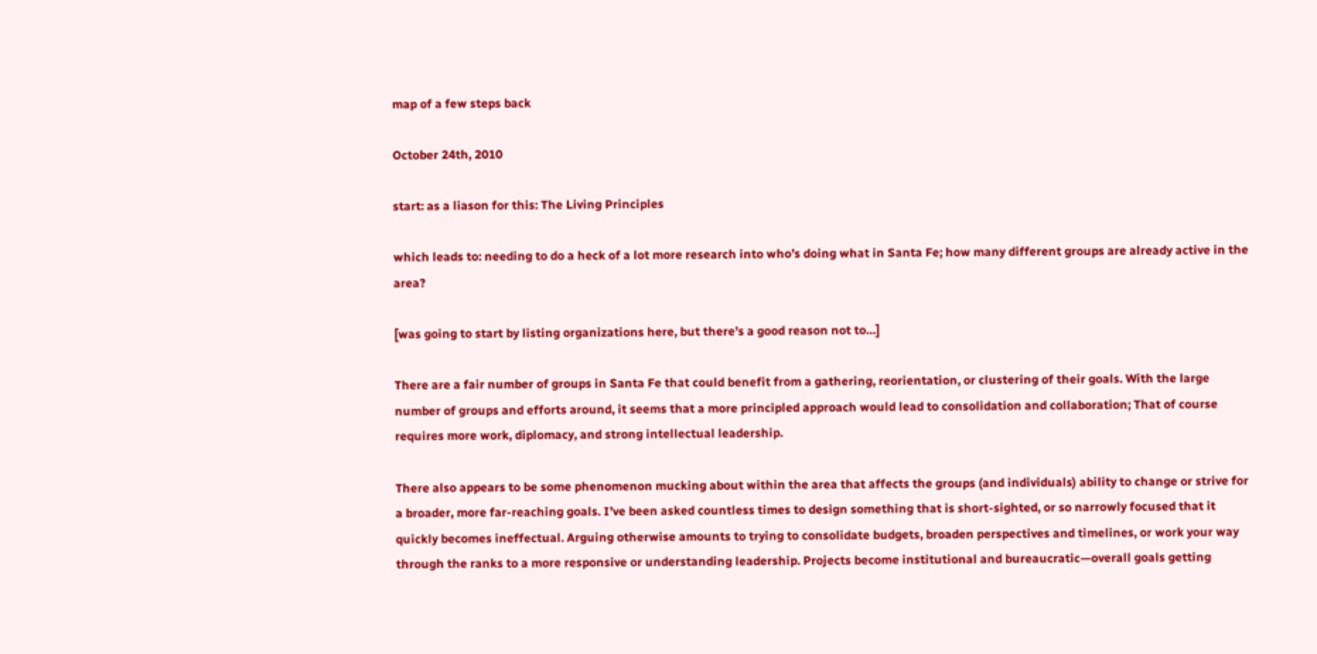map of a few steps back

October 24th, 2010

start: as a liason for this: The Living Principles

which leads to: needing to do a heck of a lot more research into who’s doing what in Santa Fe; how many different groups are already active in the area?

[was going to start by listing organizations here, but there’s a good reason not to…]

There are a fair number of groups in Santa Fe that could benefit from a gathering, reorientation, or clustering of their goals. With the large number of groups and efforts around, it seems that a more principled approach would lead to consolidation and collaboration; That of course requires more work, diplomacy, and strong intellectual leadership.

There also appears to be some phenomenon mucking about within the area that affects the groups (and individuals) ability to change or strive for a broader, more far-reaching goals. I’ve been asked countless times to design something that is short-sighted, or so narrowly focused that it quickly becomes ineffectual. Arguing otherwise amounts to trying to consolidate budgets, broaden perspectives and timelines, or work your way through the ranks to a more responsive or understanding leadership. Projects become institutional and bureaucratic—overall goals getting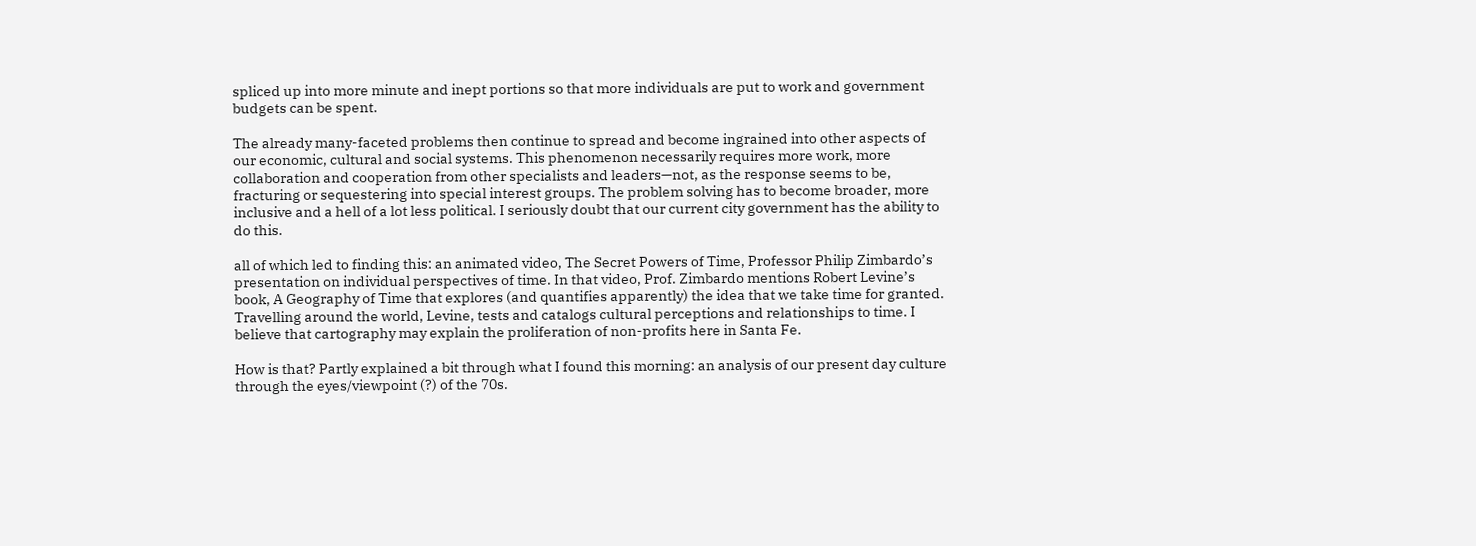spliced up into more minute and inept portions so that more individuals are put to work and government budgets can be spent.

The already many-faceted problems then continue to spread and become ingrained into other aspects of our economic, cultural and social systems. This phenomenon necessarily requires more work, more collaboration and cooperation from other specialists and leaders—not, as the response seems to be, fracturing or sequestering into special interest groups. The problem solving has to become broader, more inclusive and a hell of a lot less political. I seriously doubt that our current city government has the ability to do this.

all of which led to finding this: an animated video, The Secret Powers of Time, Professor Philip Zimbardo’s presentation on individual perspectives of time. In that video, Prof. Zimbardo mentions Robert Levine’s book, A Geography of Time that explores (and quantifies apparently) the idea that we take time for granted. Travelling around the world, Levine, tests and catalogs cultural perceptions and relationships to time. I believe that cartography may explain the proliferation of non-profits here in Santa Fe.

How is that? Partly explained a bit through what I found this morning: an analysis of our present day culture through the eyes/viewpoint (?) of the 70s.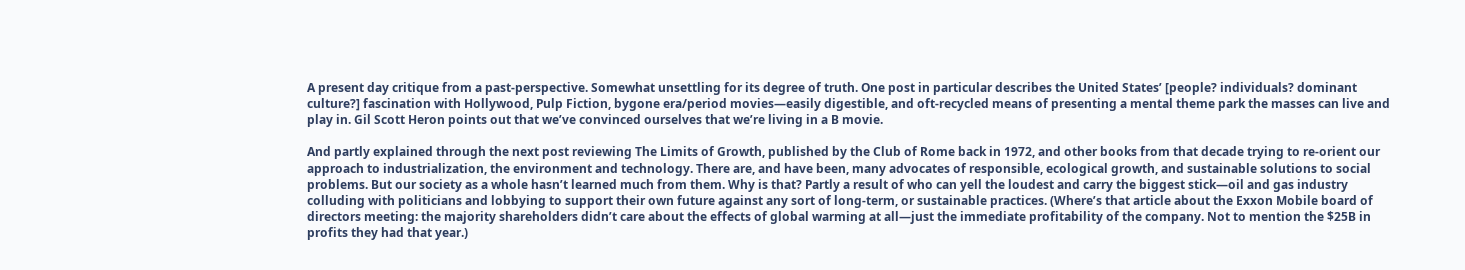A present day critique from a past-perspective. Somewhat unsettling for its degree of truth. One post in particular describes the United States’ [people? individuals? dominant culture?] fascination with Hollywood, Pulp Fiction, bygone era/period movies—easily digestible, and oft-recycled means of presenting a mental theme park the masses can live and play in. Gil Scott Heron points out that we’ve convinced ourselves that we’re living in a B movie.

And partly explained through the next post reviewing The Limits of Growth, published by the Club of Rome back in 1972, and other books from that decade trying to re-orient our approach to industrialization, the environment and technology. There are, and have been, many advocates of responsible, ecological growth, and sustainable solutions to social problems. But our society as a whole hasn’t learned much from them. Why is that? Partly a result of who can yell the loudest and carry the biggest stick—oil and gas industry colluding with politicians and lobbying to support their own future against any sort of long-term, or sustainable practices. (Where’s that article about the Exxon Mobile board of directors meeting: the majority shareholders didn’t care about the effects of global warming at all—just the immediate profitability of the company. Not to mention the $25B in profits they had that year.)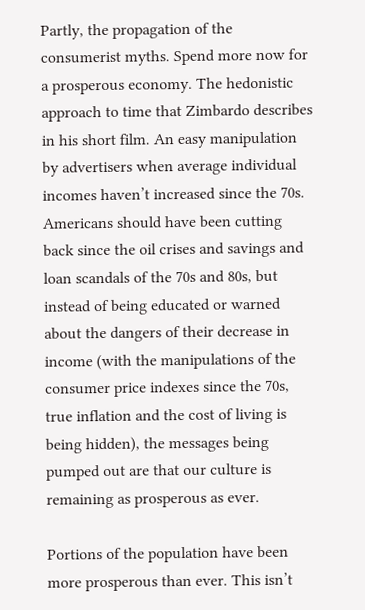Partly, the propagation of the consumerist myths. Spend more now for a prosperous economy. The hedonistic approach to time that Zimbardo describes in his short film. An easy manipulation by advertisers when average individual incomes haven’t increased since the 70s. Americans should have been cutting back since the oil crises and savings and loan scandals of the 70s and 80s, but instead of being educated or warned about the dangers of their decrease in income (with the manipulations of the consumer price indexes since the 70s, true inflation and the cost of living is being hidden), the messages being pumped out are that our culture is remaining as prosperous as ever.

Portions of the population have been more prosperous than ever. This isn’t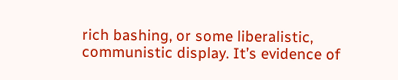rich bashing, or some liberalistic, communistic display. It’s evidence of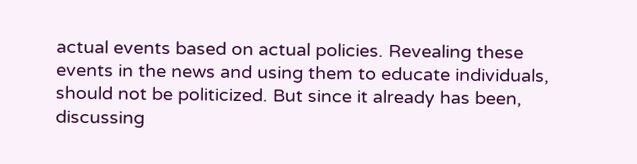actual events based on actual policies. Revealing these events in the news and using them to educate individuals, should not be politicized. But since it already has been, discussing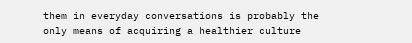them in everyday conversations is probably the only means of acquiring a healthier culture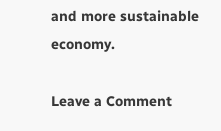and more sustainable economy.

Leave a Comment